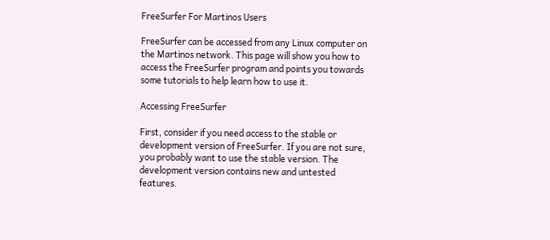FreeSurfer For Martinos Users

FreeSurfer can be accessed from any Linux computer on the Martinos network. This page will show you how to access the FreeSurfer program and points you towards some tutorials to help learn how to use it.

Accessing FreeSurfer

First, consider if you need access to the stable or development version of FreeSurfer. If you are not sure, you probably want to use the stable version. The development version contains new and untested features.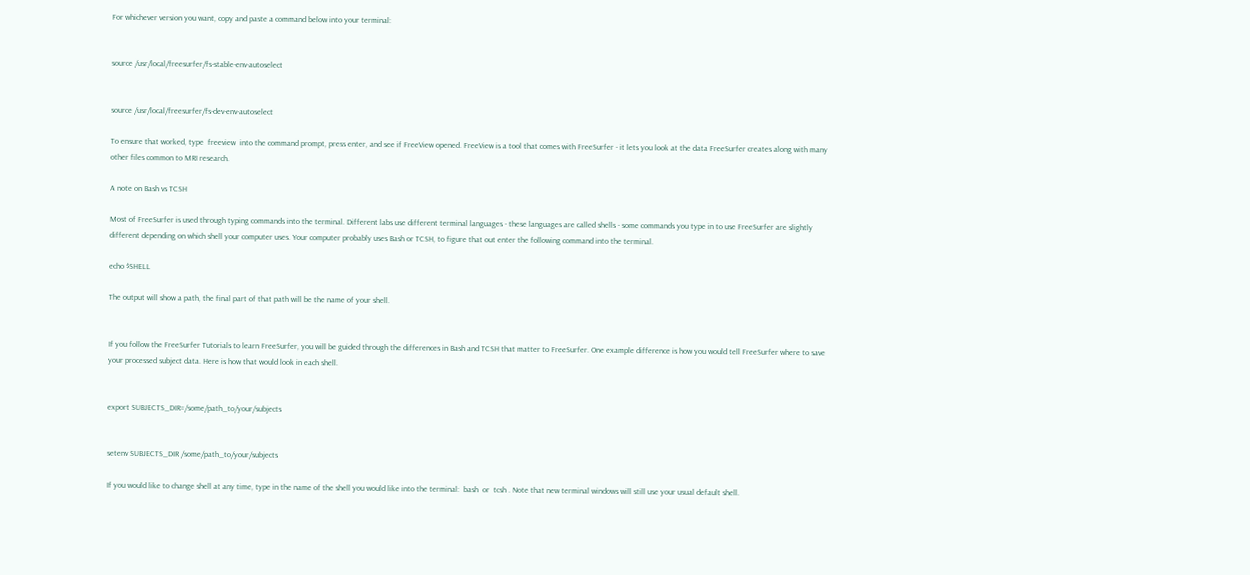For whichever version you want, copy and paste a command below into your terminal:


source /usr/local/freesurfer/fs-stable-env-autoselect


source /usr/local/freesurfer/fs-dev-env-autoselect

To ensure that worked, type  freeview  into the command prompt, press enter, and see if FreeView opened. FreeView is a tool that comes with FreeSurfer - it lets you look at the data FreeSurfer creates along with many other files common to MRI research.

A note on Bash vs TCSH

Most of FreeSurfer is used through typing commands into the terminal. Different labs use different terminal languages - these languages are called shells - some commands you type in to use FreeSurfer are slightly different depending on which shell your computer uses. Your computer probably uses Bash or TCSH, to figure that out enter the following command into the terminal.

echo $SHELL

The output will show a path, the final part of that path will be the name of your shell.


If you follow the FreeSurfer Tutorials to learn FreeSurfer, you will be guided through the differences in Bash and TCSH that matter to FreeSurfer. One example difference is how you would tell FreeSurfer where to save your processed subject data. Here is how that would look in each shell.


export SUBJECTS_DIR=/some/path_to/your/subjects


setenv SUBJECTS_DIR /some/path_to/your/subjects

If you would like to change shell at any time, type in the name of the shell you would like into the terminal:  bash  or  tcsh . Note that new terminal windows will still use your usual default shell.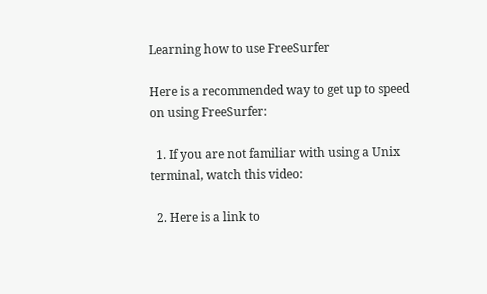Learning how to use FreeSurfer

Here is a recommended way to get up to speed on using FreeSurfer:

  1. If you are not familiar with using a Unix terminal, watch this video:

  2. Here is a link to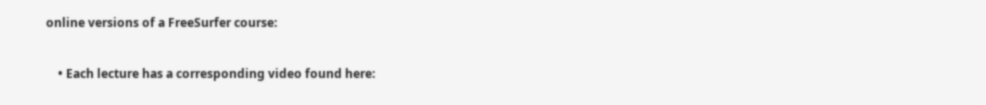online versions of a FreeSurfer course:

    • Each lecture has a corresponding video found here: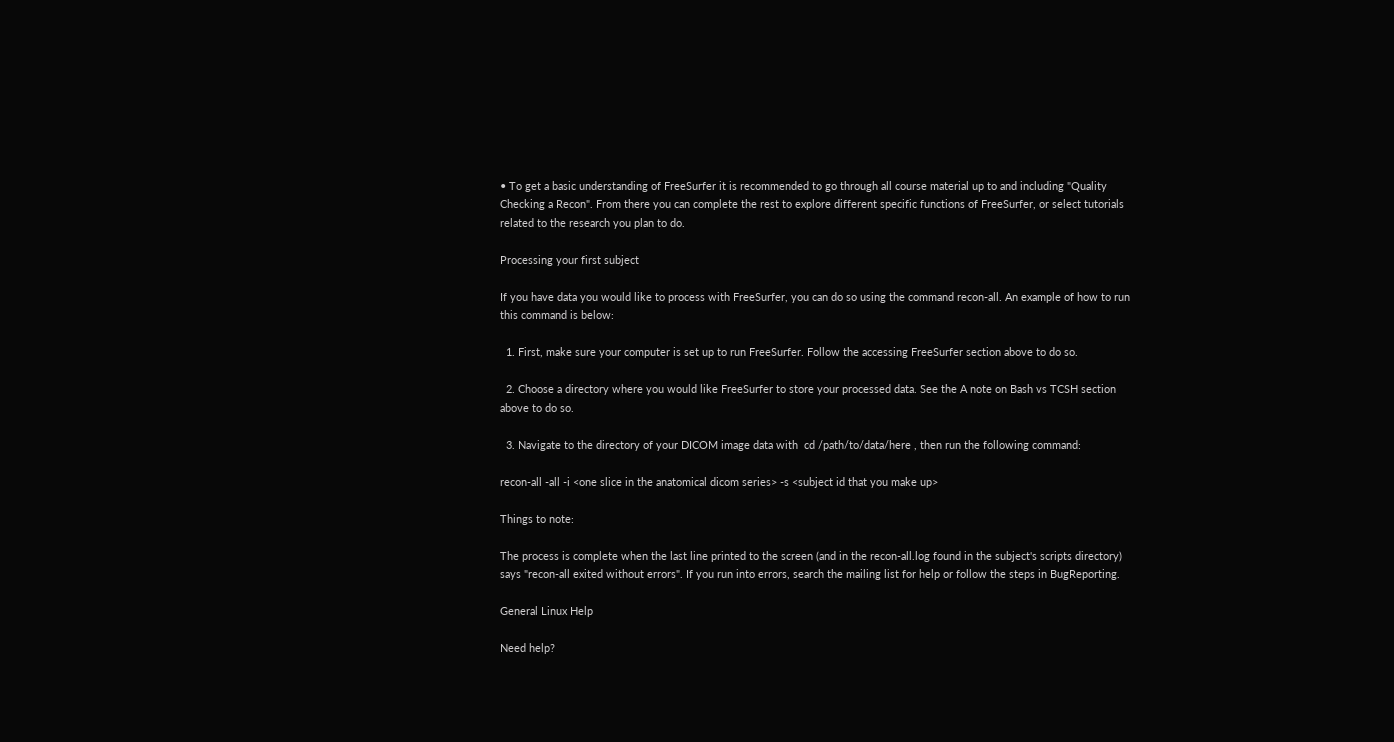• To get a basic understanding of FreeSurfer it is recommended to go through all course material up to and including "Quality Checking a Recon". From there you can complete the rest to explore different specific functions of FreeSurfer, or select tutorials related to the research you plan to do.

Processing your first subject

If you have data you would like to process with FreeSurfer, you can do so using the command recon-all. An example of how to run this command is below:

  1. First, make sure your computer is set up to run FreeSurfer. Follow the accessing FreeSurfer section above to do so.

  2. Choose a directory where you would like FreeSurfer to store your processed data. See the A note on Bash vs TCSH section above to do so.

  3. Navigate to the directory of your DICOM image data with  cd /path/to/data/here , then run the following command:

recon-all -all -i <one slice in the anatomical dicom series> -s <subject id that you make up>

Things to note:

The process is complete when the last line printed to the screen (and in the recon-all.log found in the subject's scripts directory) says "recon-all exited without errors". If you run into errors, search the mailing list for help or follow the steps in BugReporting.

General Linux Help

Need help?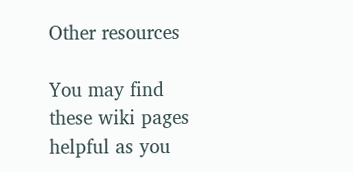Other resources

You may find these wiki pages helpful as you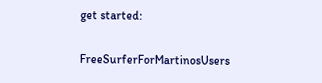get started:

FreeSurferForMartinosUsers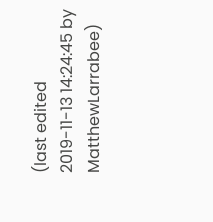(last edited 2019-11-13 14:24:45 by MatthewLarrabee)